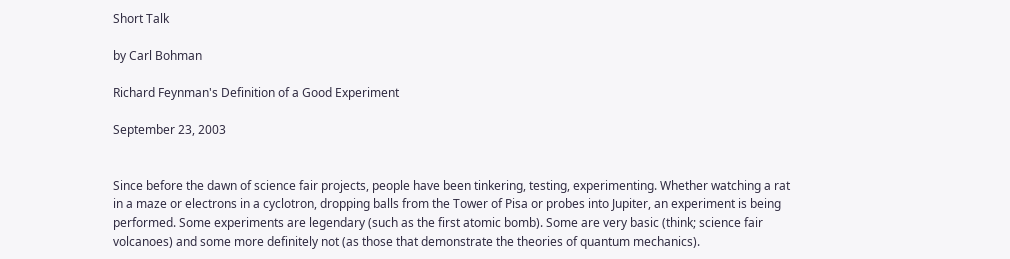Short Talk

by Carl Bohman

Richard Feynman's Definition of a Good Experiment

September 23, 2003


Since before the dawn of science fair projects, people have been tinkering, testing, experimenting. Whether watching a rat in a maze or electrons in a cyclotron, dropping balls from the Tower of Pisa or probes into Jupiter, an experiment is being performed. Some experiments are legendary (such as the first atomic bomb). Some are very basic (think; science fair volcanoes) and some more definitely not (as those that demonstrate the theories of quantum mechanics).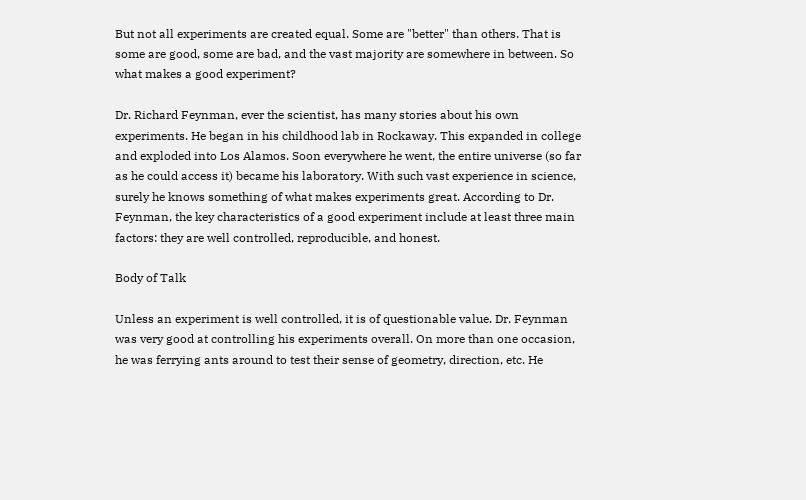But not all experiments are created equal. Some are "better" than others. That is some are good, some are bad, and the vast majority are somewhere in between. So what makes a good experiment?

Dr. Richard Feynman, ever the scientist, has many stories about his own experiments. He began in his childhood lab in Rockaway. This expanded in college and exploded into Los Alamos. Soon everywhere he went, the entire universe (so far as he could access it) became his laboratory. With such vast experience in science, surely he knows something of what makes experiments great. According to Dr. Feynman, the key characteristics of a good experiment include at least three main factors: they are well controlled, reproducible, and honest.

Body of Talk

Unless an experiment is well controlled, it is of questionable value. Dr. Feynman was very good at controlling his experiments overall. On more than one occasion, he was ferrying ants around to test their sense of geometry, direction, etc. He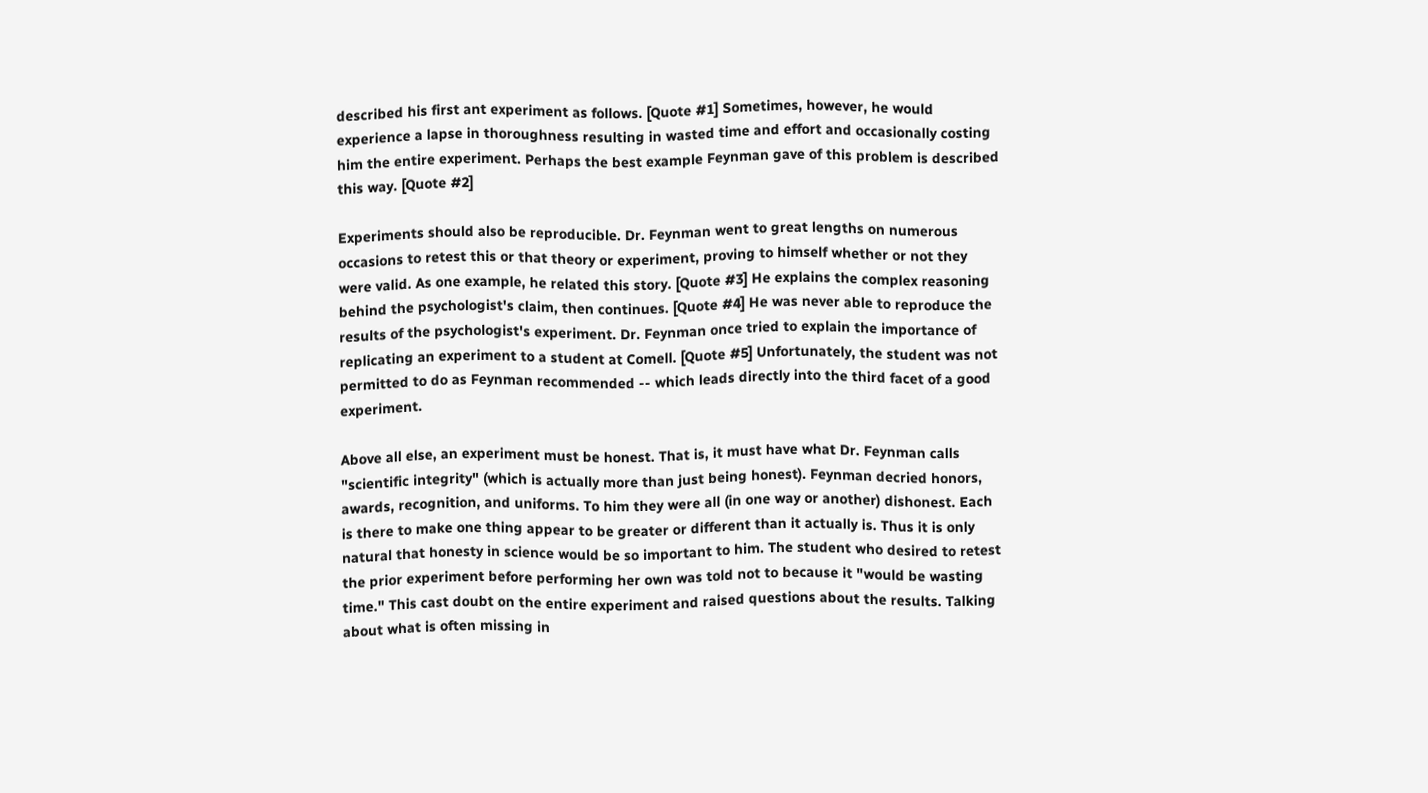described his first ant experiment as follows. [Quote #1] Sometimes, however, he would experience a lapse in thoroughness resulting in wasted time and effort and occasionally costing him the entire experiment. Perhaps the best example Feynman gave of this problem is described this way. [Quote #2]

Experiments should also be reproducible. Dr. Feynman went to great lengths on numerous occasions to retest this or that theory or experiment, proving to himself whether or not they were valid. As one example, he related this story. [Quote #3] He explains the complex reasoning behind the psychologist's claim, then continues. [Quote #4] He was never able to reproduce the results of the psychologist's experiment. Dr. Feynman once tried to explain the importance of replicating an experiment to a student at Comell. [Quote #5] Unfortunately, the student was not permitted to do as Feynman recommended -- which leads directly into the third facet of a good experiment.

Above all else, an experiment must be honest. That is, it must have what Dr. Feynman calls "scientific integrity" (which is actually more than just being honest). Feynman decried honors, awards, recognition, and uniforms. To him they were all (in one way or another) dishonest. Each is there to make one thing appear to be greater or different than it actually is. Thus it is only natural that honesty in science would be so important to him. The student who desired to retest the prior experiment before performing her own was told not to because it "would be wasting time." This cast doubt on the entire experiment and raised questions about the results. Talking about what is often missing in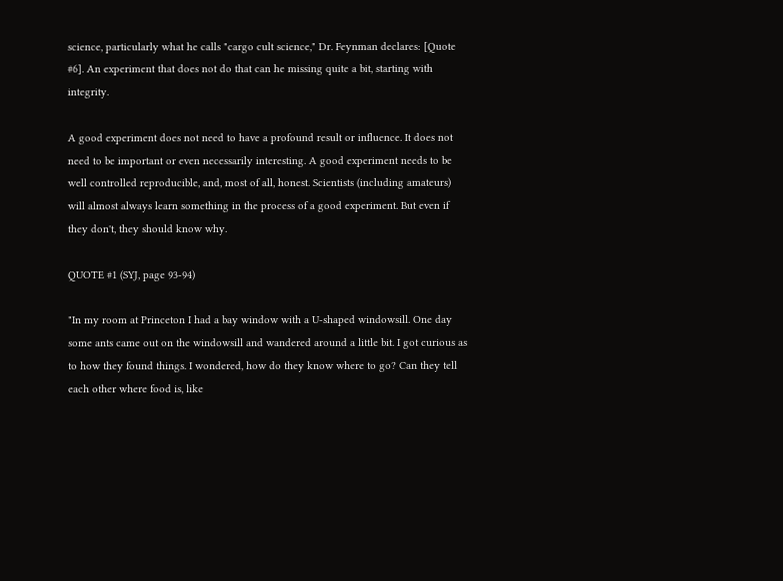science, particularly what he calls "cargo cult science," Dr. Feynman declares: [Quote #6]. An experiment that does not do that can he missing quite a bit, starting with integrity.

A good experiment does not need to have a profound result or influence. It does not need to be important or even necessarily interesting. A good experiment needs to be well controlled reproducible, and, most of all, honest. Scientists (including amateurs) will almost always learn something in the process of a good experiment. But even if they don't, they should know why.

QUOTE #1 (SYJ, page 93-94)

"In my room at Princeton I had a bay window with a U-shaped windowsill. One day some ants came out on the windowsill and wandered around a little bit. I got curious as to how they found things. I wondered, how do they know where to go? Can they tell each other where food is, like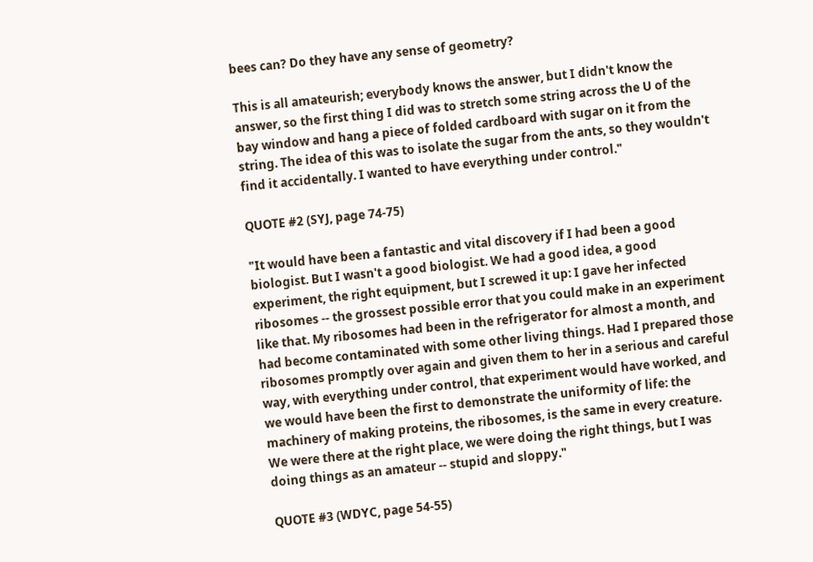bees can? Do they have any sense of geometry?

This is all amateurish; everybody knows the answer, but I didn't know the answer, so the first thing I did was to stretch some string across the U of the bay window and hang a piece of folded cardboard with sugar on it from the string. The idea of this was to isolate the sugar from the ants, so they wouldn't find it accidentally. I wanted to have everything under control."

QUOTE #2 (SYJ, page 74-75)

"It would have been a fantastic and vital discovery if I had been a good biologist. But I wasn't a good biologist. We had a good idea, a good experiment, the right equipment, but I screwed it up: I gave her infected ribosomes -- the grossest possible error that you could make in an experiment like that. My ribosomes had been in the refrigerator for almost a month, and had become contaminated with some other living things. Had I prepared those ribosomes promptly over again and given them to her in a serious and careful way, with everything under control, that experiment would have worked, and we would have been the first to demonstrate the uniformity of life: the machinery of making proteins, the ribosomes, is the same in every creature. We were there at the right place, we were doing the right things, but I was doing things as an amateur -- stupid and sloppy."

QUOTE #3 (WDYC, page 54-55)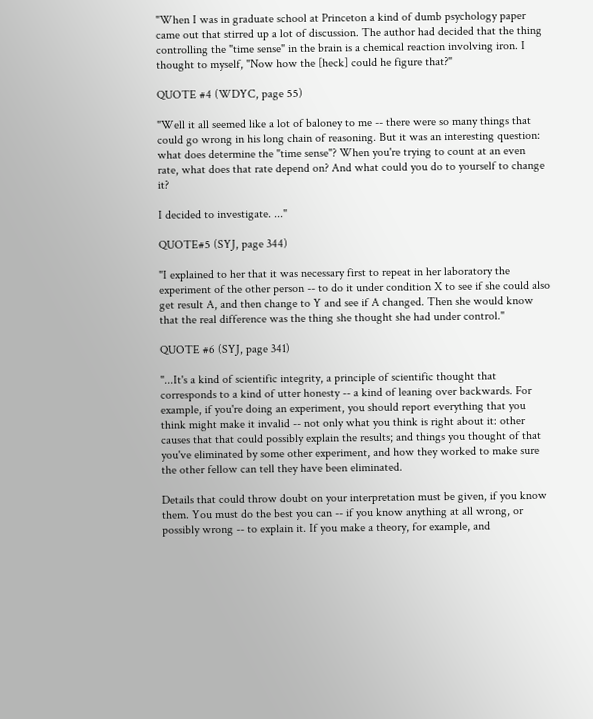"When I was in graduate school at Princeton a kind of dumb psychology paper came out that stirred up a lot of discussion. The author had decided that the thing controlling the "time sense" in the brain is a chemical reaction involving iron. I thought to myself, "Now how the [heck] could he figure that?"

QUOTE #4 (WDYC, page 55)

"Well it all seemed like a lot of baloney to me -- there were so many things that could go wrong in his long chain of reasoning. But it was an interesting question: what does determine the "time sense"? When you're trying to count at an even rate, what does that rate depend on? And what could you do to yourself to change it?

I decided to investigate. ..."

QUOTE#5 (SYJ, page 344)

"I explained to her that it was necessary first to repeat in her laboratory the experiment of the other person -- to do it under condition X to see if she could also get result A, and then change to Y and see if A changed. Then she would know that the real difference was the thing she thought she had under control."

QUOTE #6 (SYJ, page 341)

"...It's a kind of scientific integrity, a principle of scientific thought that corresponds to a kind of utter honesty -- a kind of leaning over backwards. For example, if you're doing an experiment, you should report everything that you think might make it invalid -- not only what you think is right about it: other causes that that could possibly explain the results; and things you thought of that you've eliminated by some other experiment, and how they worked to make sure the other fellow can tell they have been eliminated.

Details that could throw doubt on your interpretation must be given, if you know them. You must do the best you can -- if you know anything at all wrong, or possibly wrong -- to explain it. If you make a theory, for example, and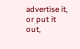advertise it, or put it out,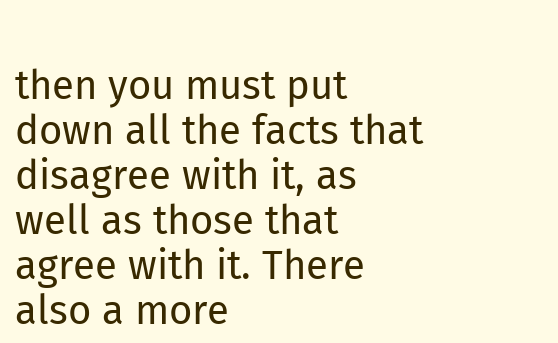then you must put down all the facts that disagree with it, as well as those that agree with it. There also a more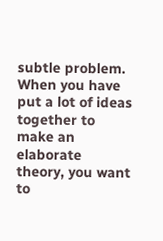subtle problem. When you have put a lot of ideas together to make an elaborate theory, you want to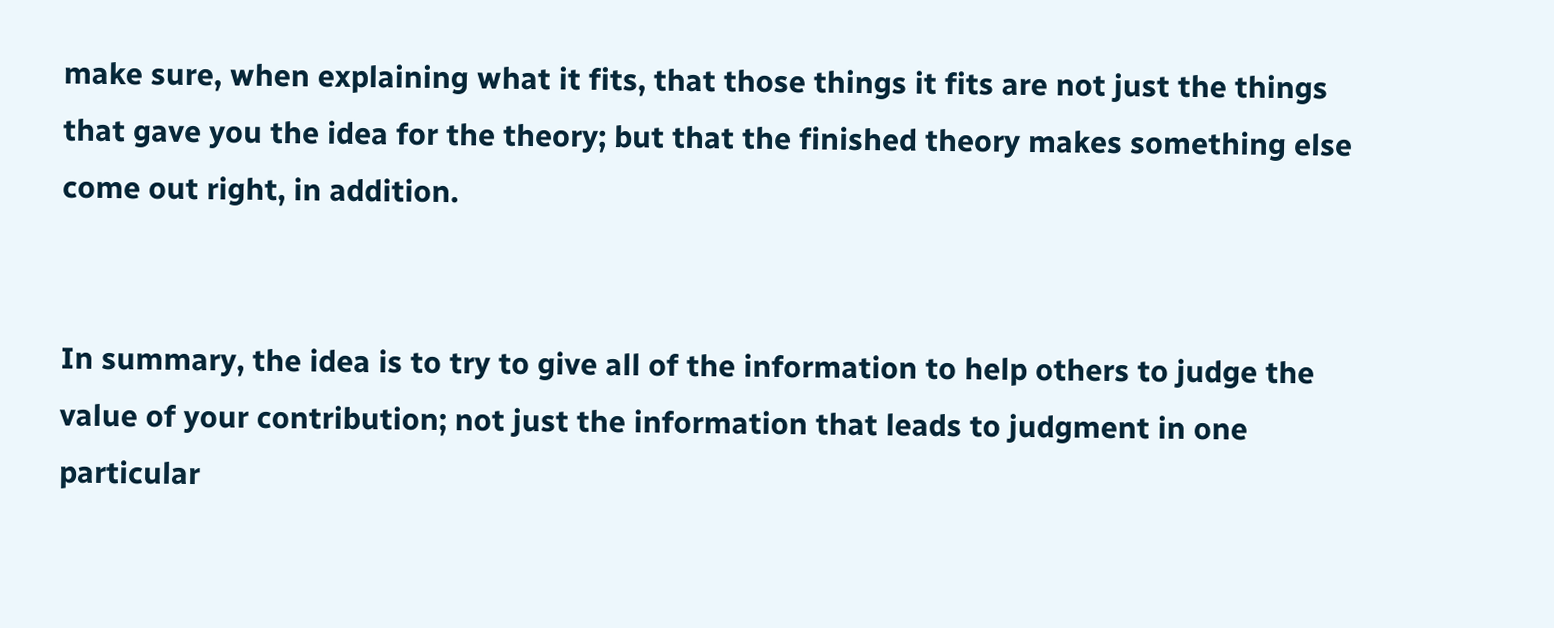make sure, when explaining what it fits, that those things it fits are not just the things that gave you the idea for the theory; but that the finished theory makes something else come out right, in addition.


In summary, the idea is to try to give all of the information to help others to judge the value of your contribution; not just the information that leads to judgment in one particular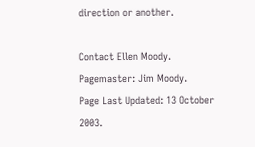direction or another.

Contact Ellen Moody.
Pagemaster: Jim Moody.
Page Last Updated: 13 October 2003.